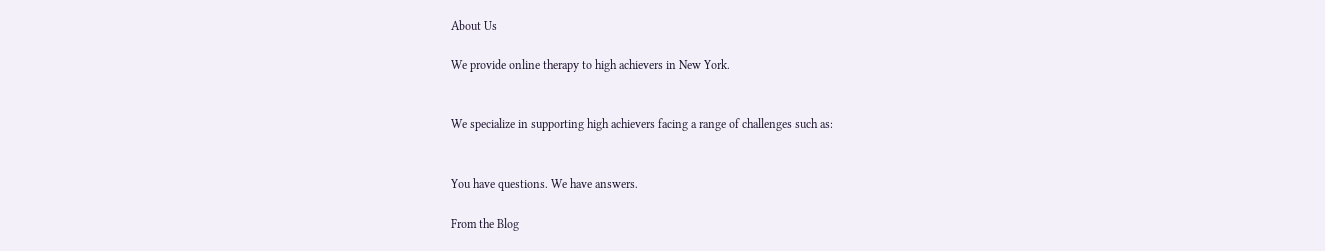About Us

We provide online therapy to high achievers in New York.


We specialize in supporting high achievers facing a range of challenges such as:


You have questions. We have answers.

From the Blog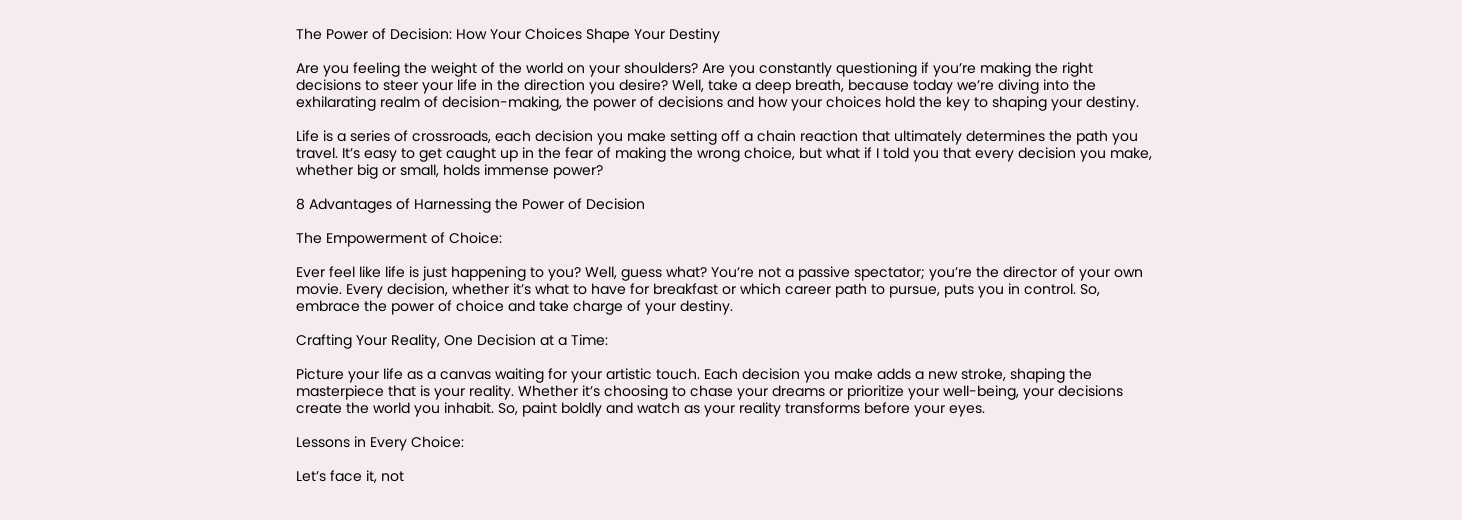The Power of Decision: How Your Choices Shape Your Destiny

Are you feeling the weight of the world on your shoulders? Are you constantly questioning if you’re making the right decisions to steer your life in the direction you desire? Well, take a deep breath, because today we’re diving into the exhilarating realm of decision-making, the power of decisions and how your choices hold the key to shaping your destiny.

Life is a series of crossroads, each decision you make setting off a chain reaction that ultimately determines the path you travel. It’s easy to get caught up in the fear of making the wrong choice, but what if I told you that every decision you make, whether big or small, holds immense power?

8 Advantages of Harnessing the Power of Decision

The Empowerment of Choice:

Ever feel like life is just happening to you? Well, guess what? You’re not a passive spectator; you’re the director of your own movie. Every decision, whether it’s what to have for breakfast or which career path to pursue, puts you in control. So, embrace the power of choice and take charge of your destiny.

Crafting Your Reality, One Decision at a Time:

Picture your life as a canvas waiting for your artistic touch. Each decision you make adds a new stroke, shaping the masterpiece that is your reality. Whether it’s choosing to chase your dreams or prioritize your well-being, your decisions create the world you inhabit. So, paint boldly and watch as your reality transforms before your eyes.

Lessons in Every Choice:

Let’s face it, not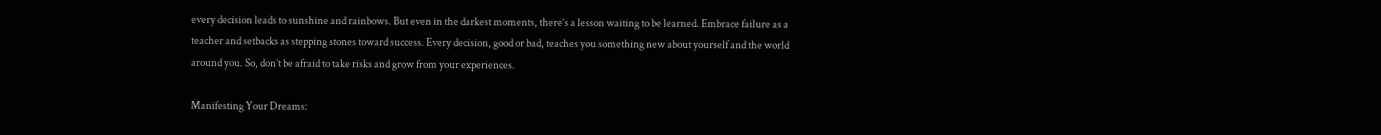every decision leads to sunshine and rainbows. But even in the darkest moments, there’s a lesson waiting to be learned. Embrace failure as a teacher and setbacks as stepping stones toward success. Every decision, good or bad, teaches you something new about yourself and the world around you. So, don’t be afraid to take risks and grow from your experiences.

Manifesting Your Dreams: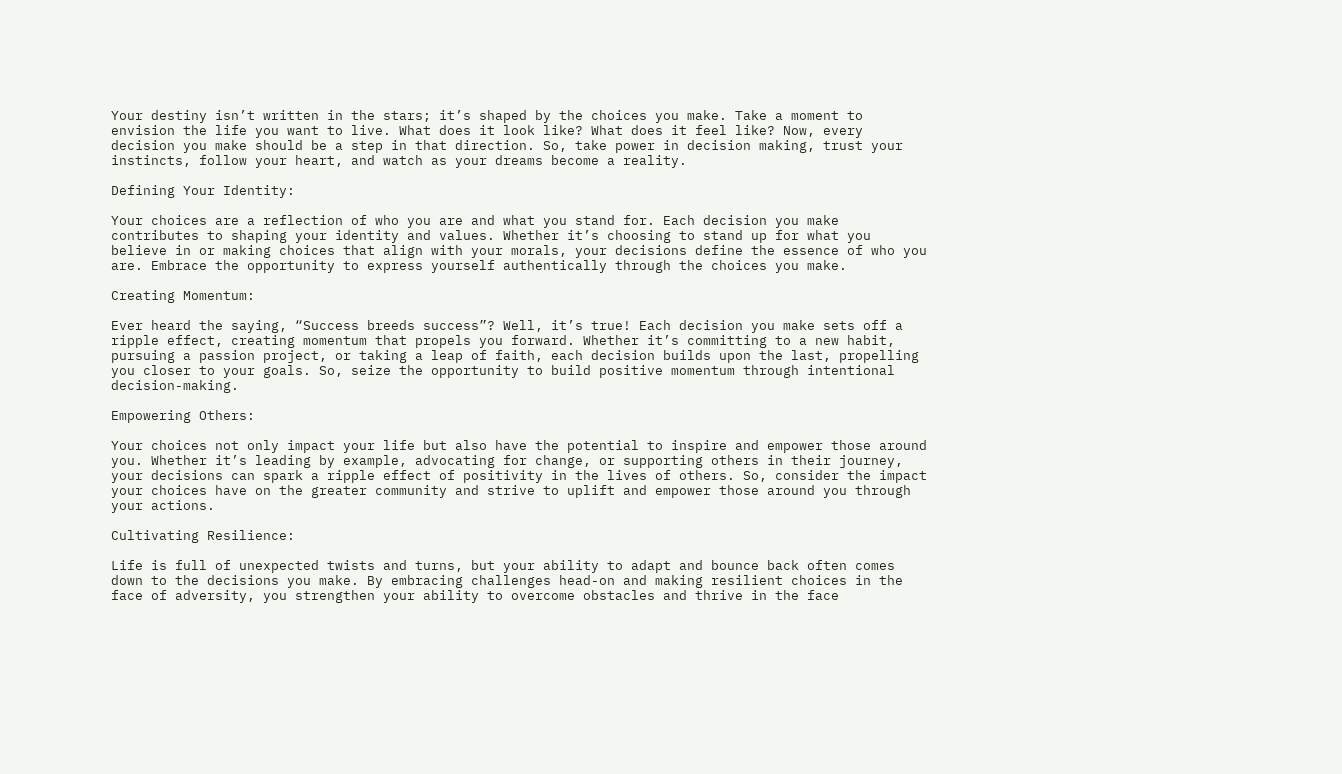Your destiny isn’t written in the stars; it’s shaped by the choices you make. Take a moment to envision the life you want to live. What does it look like? What does it feel like? Now, every decision you make should be a step in that direction. So, take power in decision making, trust your instincts, follow your heart, and watch as your dreams become a reality.

Defining Your Identity:

Your choices are a reflection of who you are and what you stand for. Each decision you make contributes to shaping your identity and values. Whether it’s choosing to stand up for what you believe in or making choices that align with your morals, your decisions define the essence of who you are. Embrace the opportunity to express yourself authentically through the choices you make.

Creating Momentum:

Ever heard the saying, “Success breeds success”? Well, it’s true! Each decision you make sets off a ripple effect, creating momentum that propels you forward. Whether it’s committing to a new habit, pursuing a passion project, or taking a leap of faith, each decision builds upon the last, propelling you closer to your goals. So, seize the opportunity to build positive momentum through intentional decision-making.

Empowering Others:

Your choices not only impact your life but also have the potential to inspire and empower those around you. Whether it’s leading by example, advocating for change, or supporting others in their journey, your decisions can spark a ripple effect of positivity in the lives of others. So, consider the impact your choices have on the greater community and strive to uplift and empower those around you through your actions.

Cultivating Resilience:

Life is full of unexpected twists and turns, but your ability to adapt and bounce back often comes down to the decisions you make. By embracing challenges head-on and making resilient choices in the face of adversity, you strengthen your ability to overcome obstacles and thrive in the face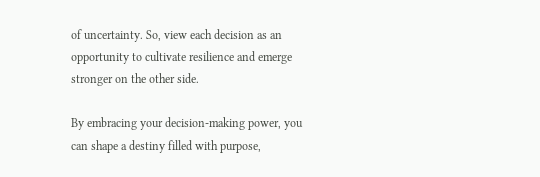of uncertainty. So, view each decision as an opportunity to cultivate resilience and emerge stronger on the other side.

By embracing your decision-making power, you can shape a destiny filled with purpose,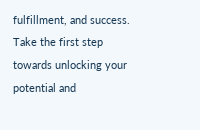fulfillment, and success. Take the first step towards unlocking your potential and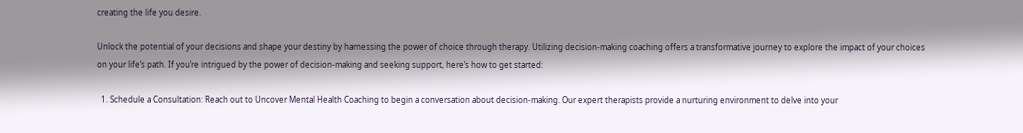creating the life you desire.

Unlock the potential of your decisions and shape your destiny by harnessing the power of choice through therapy. Utilizing decision-making coaching offers a transformative journey to explore the impact of your choices on your life’s path. If you’re intrigued by the power of decision-making and seeking support, here’s how to get started:

  1. Schedule a Consultation: Reach out to Uncover Mental Health Coaching to begin a conversation about decision-making. Our expert therapists provide a nurturing environment to delve into your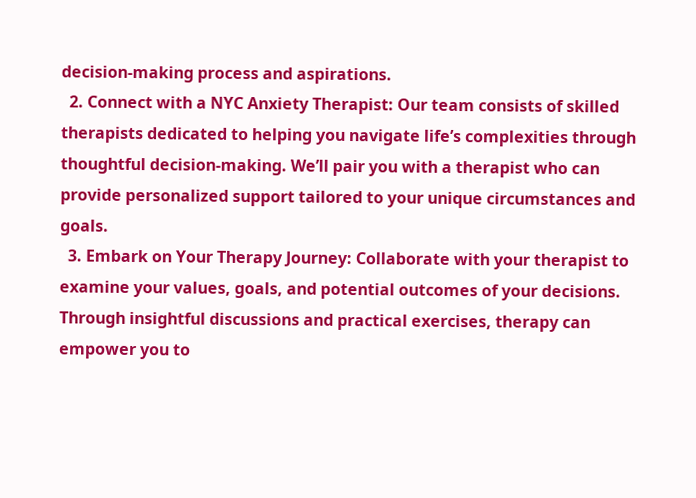decision-making process and aspirations.
  2. Connect with a NYC Anxiety Therapist: Our team consists of skilled therapists dedicated to helping you navigate life’s complexities through thoughtful decision-making. We’ll pair you with a therapist who can provide personalized support tailored to your unique circumstances and goals.
  3. Embark on Your Therapy Journey: Collaborate with your therapist to examine your values, goals, and potential outcomes of your decisions. Through insightful discussions and practical exercises, therapy can empower you to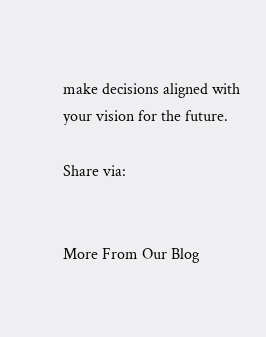make decisions aligned with your vision for the future.

Share via:


More From Our Blog